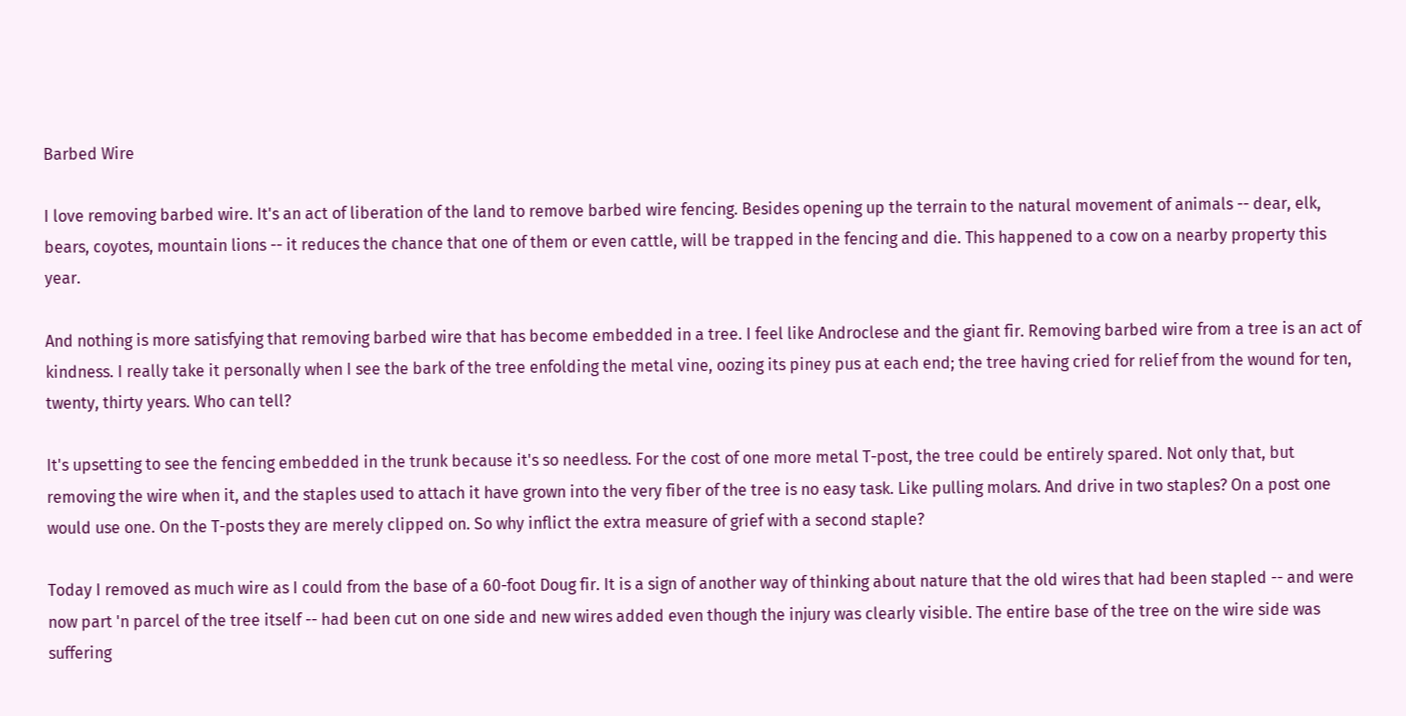Barbed Wire

I love removing barbed wire. It's an act of liberation of the land to remove barbed wire fencing. Besides opening up the terrain to the natural movement of animals -- dear, elk, bears, coyotes, mountain lions -- it reduces the chance that one of them or even cattle, will be trapped in the fencing and die. This happened to a cow on a nearby property this year.

And nothing is more satisfying that removing barbed wire that has become embedded in a tree. I feel like Androclese and the giant fir. Removing barbed wire from a tree is an act of kindness. I really take it personally when I see the bark of the tree enfolding the metal vine, oozing its piney pus at each end; the tree having cried for relief from the wound for ten, twenty, thirty years. Who can tell?

It's upsetting to see the fencing embedded in the trunk because it's so needless. For the cost of one more metal T-post, the tree could be entirely spared. Not only that, but removing the wire when it, and the staples used to attach it have grown into the very fiber of the tree is no easy task. Like pulling molars. And drive in two staples? On a post one would use one. On the T-posts they are merely clipped on. So why inflict the extra measure of grief with a second staple?

Today I removed as much wire as I could from the base of a 60-foot Doug fir. It is a sign of another way of thinking about nature that the old wires that had been stapled -- and were now part 'n parcel of the tree itself -- had been cut on one side and new wires added even though the injury was clearly visible. The entire base of the tree on the wire side was suffering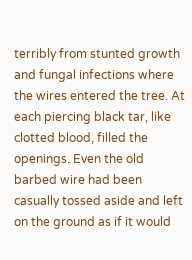terribly from stunted growth and fungal infections where the wires entered the tree. At each piercing black tar, like clotted blood, filled the openings. Even the old barbed wire had been casually tossed aside and left on the ground as if it would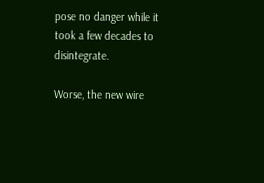pose no danger while it took a few decades to disintegrate.

Worse, the new wire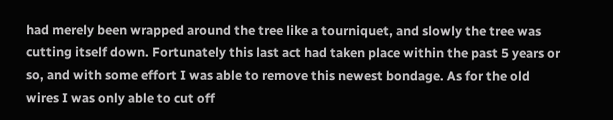had merely been wrapped around the tree like a tourniquet, and slowly the tree was cutting itself down. Fortunately this last act had taken place within the past 5 years or so, and with some effort I was able to remove this newest bondage. As for the old wires I was only able to cut off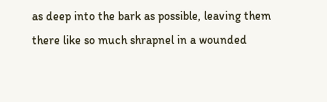as deep into the bark as possible, leaving them there like so much shrapnel in a wounded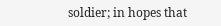soldier; in hopes that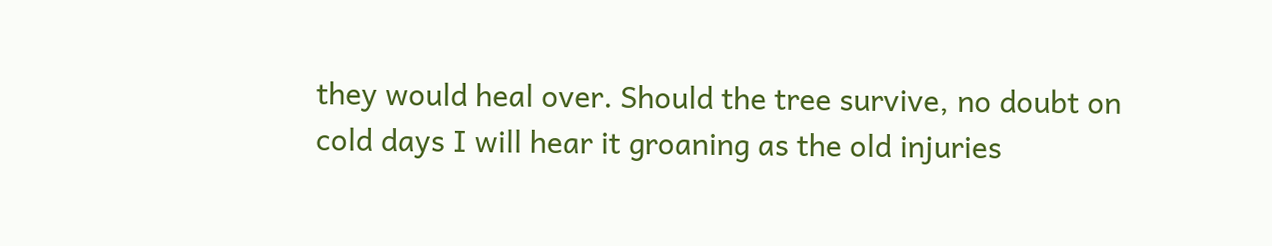they would heal over. Should the tree survive, no doubt on cold days I will hear it groaning as the old injuries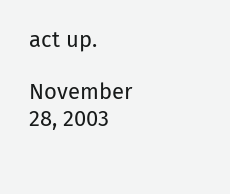act up.

November 28, 2003